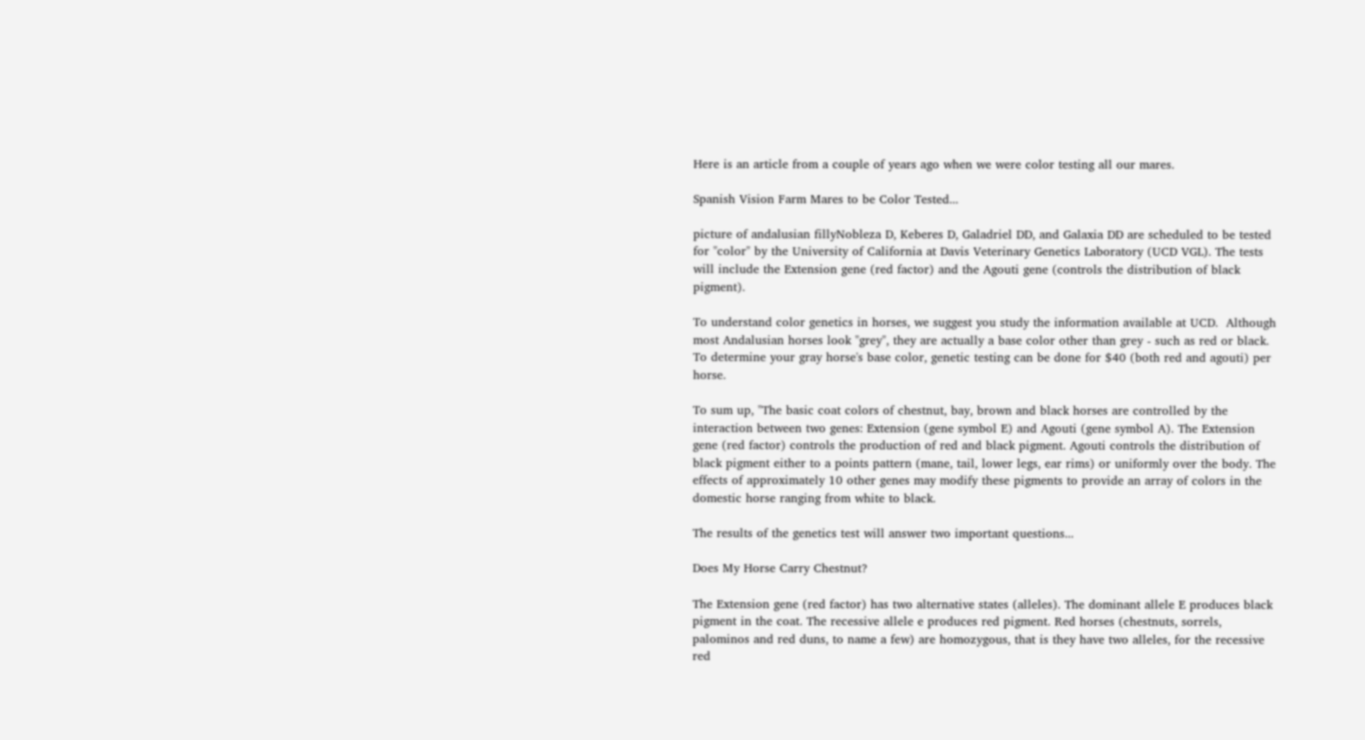Here is an article from a couple of years ago when we were color testing all our mares.

Spanish Vision Farm Mares to be Color Tested...

picture of andalusian fillyNobleza D, Keberes D, Galadriel DD, and Galaxia DD are scheduled to be tested for "color" by the University of California at Davis Veterinary Genetics Laboratory (UCD VGL). The tests will include the Extension gene (red factor) and the Agouti gene (controls the distribution of black pigment).

To understand color genetics in horses, we suggest you study the information available at UCD.  Although most Andalusian horses look "grey", they are actually a base color other than grey - such as red or black. To determine your gray horse's base color, genetic testing can be done for $40 (both red and agouti) per horse.

To sum up, "The basic coat colors of chestnut, bay, brown and black horses are controlled by the interaction between two genes: Extension (gene symbol E) and Agouti (gene symbol A). The Extension gene (red factor) controls the production of red and black pigment. Agouti controls the distribution of black pigment either to a points pattern (mane, tail, lower legs, ear rims) or uniformly over the body. The effects of approximately 10 other genes may modify these pigments to provide an array of colors in the domestic horse ranging from white to black.

The results of the genetics test will answer two important questions...

Does My Horse Carry Chestnut?

The Extension gene (red factor) has two alternative states (alleles). The dominant allele E produces black pigment in the coat. The recessive allele e produces red pigment. Red horses (chestnuts, sorrels, palominos and red duns, to name a few) are homozygous, that is they have two alleles, for the recessive red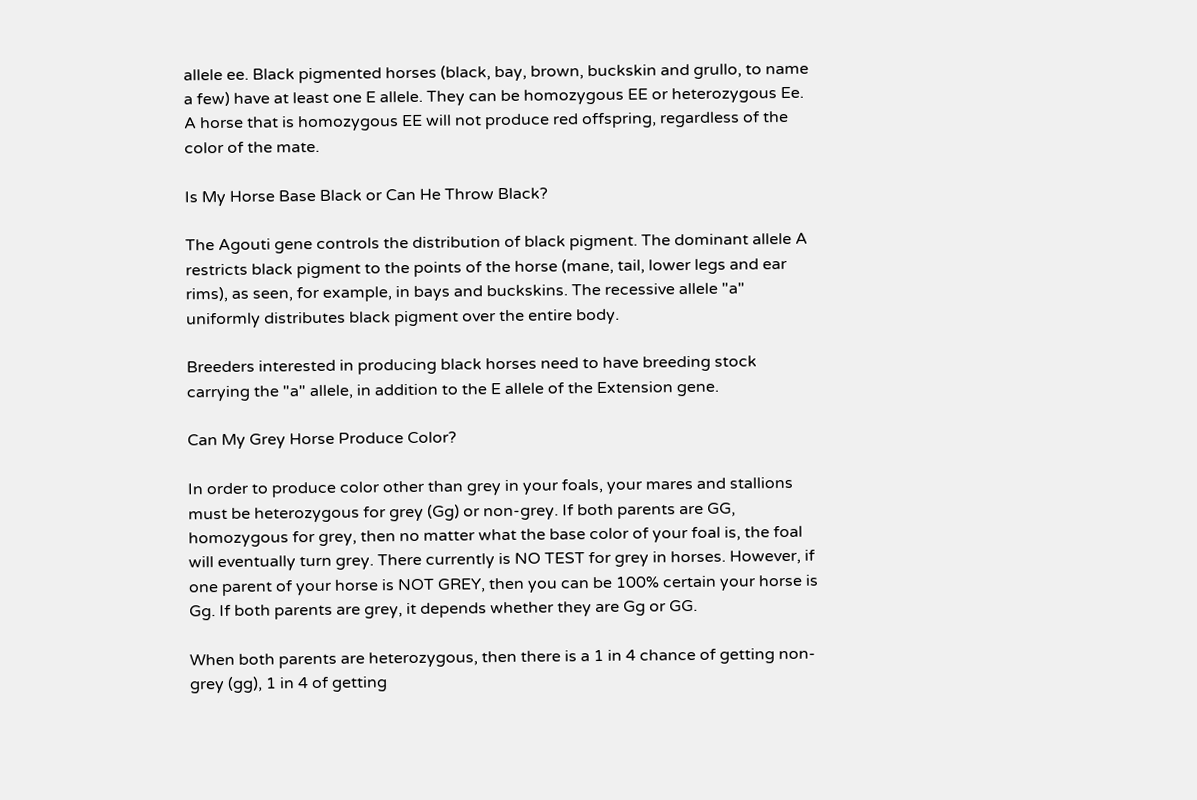allele ee. Black pigmented horses (black, bay, brown, buckskin and grullo, to name a few) have at least one E allele. They can be homozygous EE or heterozygous Ee. A horse that is homozygous EE will not produce red offspring, regardless of the color of the mate.

Is My Horse Base Black or Can He Throw Black?

The Agouti gene controls the distribution of black pigment. The dominant allele A restricts black pigment to the points of the horse (mane, tail, lower legs and ear rims), as seen, for example, in bays and buckskins. The recessive allele "a" uniformly distributes black pigment over the entire body.

Breeders interested in producing black horses need to have breeding stock carrying the "a" allele, in addition to the E allele of the Extension gene.

Can My Grey Horse Produce Color?

In order to produce color other than grey in your foals, your mares and stallions must be heterozygous for grey (Gg) or non-grey. If both parents are GG, homozygous for grey, then no matter what the base color of your foal is, the foal will eventually turn grey. There currently is NO TEST for grey in horses. However, if one parent of your horse is NOT GREY, then you can be 100% certain your horse is Gg. If both parents are grey, it depends whether they are Gg or GG.

When both parents are heterozygous, then there is a 1 in 4 chance of getting non-grey (gg), 1 in 4 of getting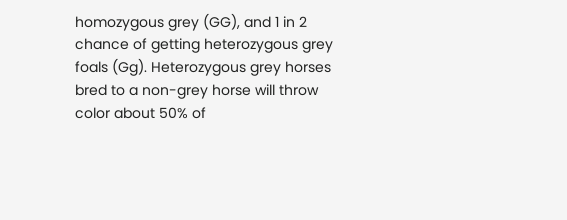homozygous grey (GG), and 1 in 2 chance of getting heterozygous grey foals (Gg). Heterozygous grey horses bred to a non-grey horse will throw color about 50% of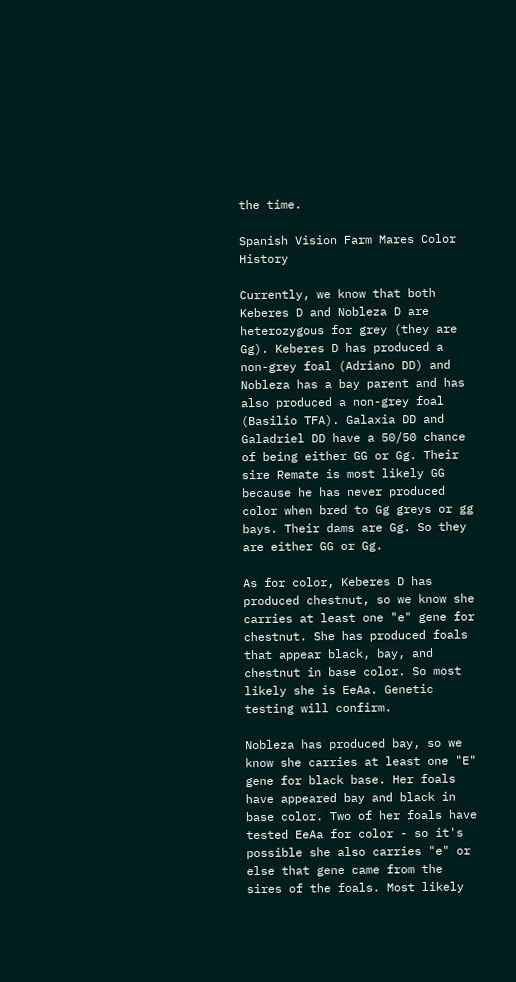the time.

Spanish Vision Farm Mares Color History

Currently, we know that both Keberes D and Nobleza D are heterozygous for grey (they are Gg). Keberes D has produced a non-grey foal (Adriano DD) and Nobleza has a bay parent and has also produced a non-grey foal (Basilio TFA). Galaxia DD and Galadriel DD have a 50/50 chance of being either GG or Gg. Their sire Remate is most likely GG because he has never produced color when bred to Gg greys or gg bays. Their dams are Gg. So they are either GG or Gg.

As for color, Keberes D has produced chestnut, so we know she carries at least one "e" gene for chestnut. She has produced foals that appear black, bay, and chestnut in base color. So most likely she is EeAa. Genetic testing will confirm.

Nobleza has produced bay, so we know she carries at least one "E" gene for black base. Her foals have appeared bay and black in base color. Two of her foals have tested EeAa for color - so it's possible she also carries "e" or else that gene came from the sires of the foals. Most likely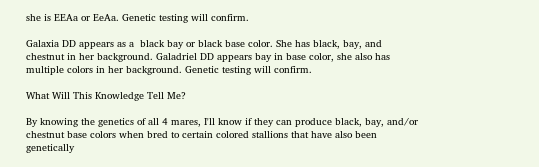she is EEAa or EeAa. Genetic testing will confirm.

Galaxia DD appears as a  black bay or black base color. She has black, bay, and chestnut in her background. Galadriel DD appears bay in base color, she also has multiple colors in her background. Genetic testing will confirm.

What Will This Knowledge Tell Me?

By knowing the genetics of all 4 mares, I'll know if they can produce black, bay, and/or chestnut base colors when bred to certain colored stallions that have also been genetically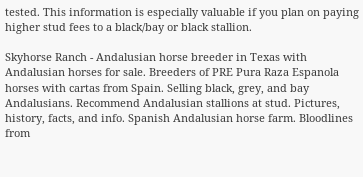tested. This information is especially valuable if you plan on paying higher stud fees to a black/bay or black stallion.

Skyhorse Ranch - Andalusian horse breeder in Texas with Andalusian horses for sale. Breeders of PRE Pura Raza Espanola horses with cartas from Spain. Selling black, grey, and bay Andalusians. Recommend Andalusian stallions at stud. Pictures, history, facts, and info. Spanish Andalusian horse farm. Bloodlines from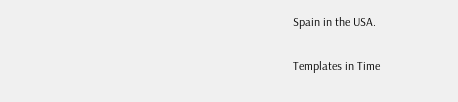Spain in the USA.

Templates in Time